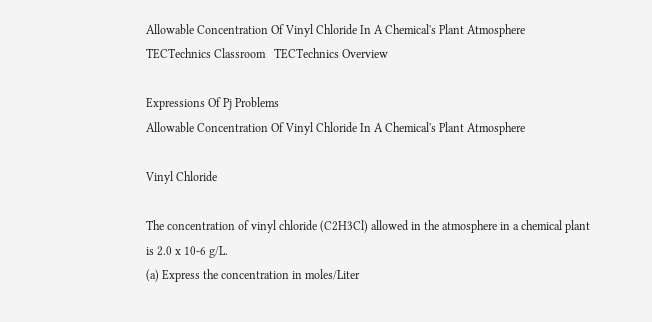Allowable Concentration Of Vinyl Chloride In A Chemical's Plant Atmosphere
TECTechnics Classroom   TECTechnics Overview

Expressions Of Pj Problems
Allowable Concentration Of Vinyl Chloride In A Chemical's Plant Atmosphere

Vinyl Chloride

The concentration of vinyl chloride (C2H3Cl) allowed in the atmosphere in a chemical plant is 2.0 x 10-6 g/L.
(a) Express the concentration in moles/Liter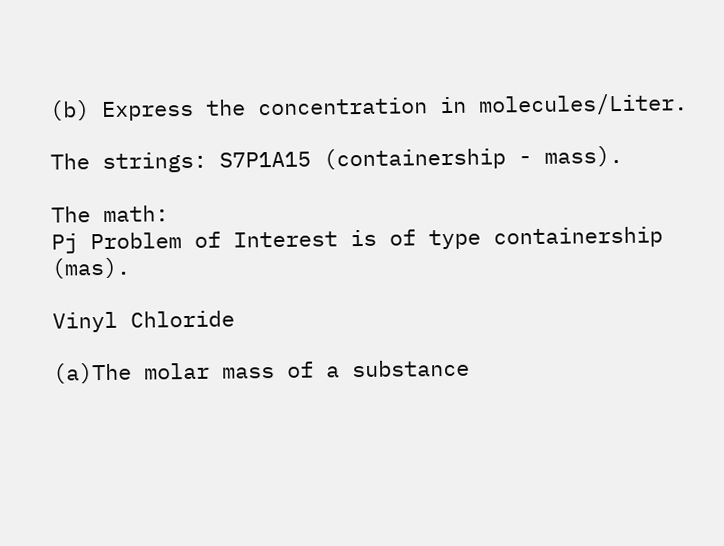(b) Express the concentration in molecules/Liter.

The strings: S7P1A15 (containership - mass).

The math:
Pj Problem of Interest is of type containership (mas).

Vinyl Chloride

(a)The molar mass of a substance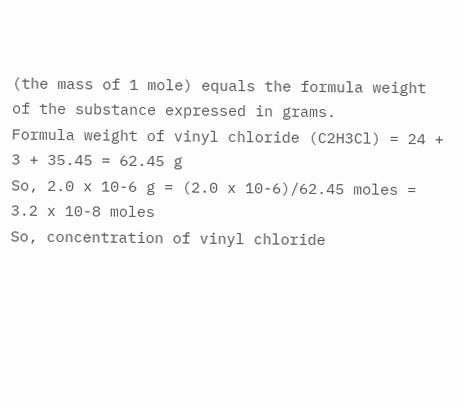(the mass of 1 mole) equals the formula weight of the substance expressed in grams.
Formula weight of vinyl chloride (C2H3Cl) = 24 + 3 + 35.45 = 62.45 g
So, 2.0 x 10-6 g = (2.0 x 10-6)/62.45 moles = 3.2 x 10-8 moles
So, concentration of vinyl chloride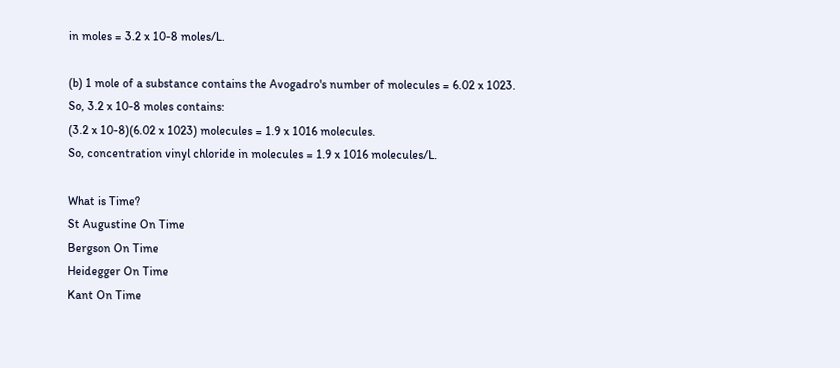in moles = 3.2 x 10-8 moles/L.

(b) 1 mole of a substance contains the Avogadro's number of molecules = 6.02 x 1023.
So, 3.2 x 10-8 moles contains:
(3.2 x 10-8)(6.02 x 1023) molecules = 1.9 x 1016 molecules.
So, concentration vinyl chloride in molecules = 1.9 x 1016 molecules/L.

What is Time?
St Augustine On Time
Bergson On Time
Heidegger On Time
Kant On Time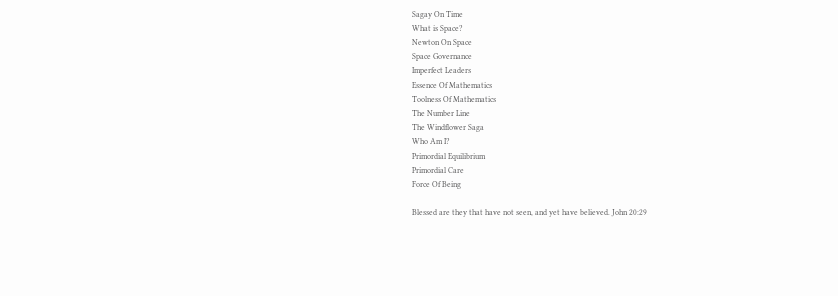Sagay On Time
What is Space?
Newton On Space
Space Governance
Imperfect Leaders
Essence Of Mathematics
Toolness Of Mathematics
The Number Line
The Windflower Saga
Who Am I?
Primordial Equilibrium
Primordial Care
Force Of Being

Blessed are they that have not seen, and yet have believed. John 20:29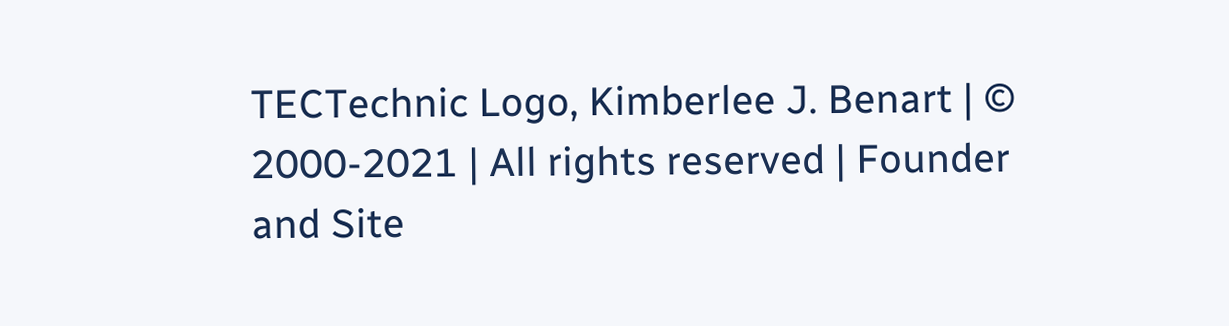TECTechnic Logo, Kimberlee J. Benart | © 2000-2021 | All rights reserved | Founder and Site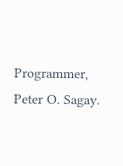Programmer, Peter O. Sagay.